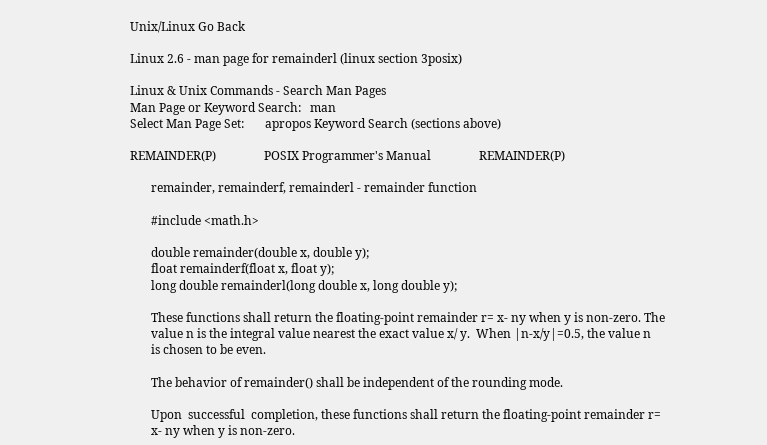Unix/Linux Go Back

Linux 2.6 - man page for remainderl (linux section 3posix)

Linux & Unix Commands - Search Man Pages
Man Page or Keyword Search:   man
Select Man Page Set:       apropos Keyword Search (sections above)

REMAINDER(P)                POSIX Programmer's Manual                REMAINDER(P)

       remainder, remainderf, remainderl - remainder function

       #include <math.h>

       double remainder(double x, double y);
       float remainderf(float x, float y);
       long double remainderl(long double x, long double y);

       These functions shall return the floating-point remainder r= x- ny when y is non-zero. The
       value n is the integral value nearest the exact value x/ y.  When |n-x/y|=0.5, the value n
       is chosen to be even.

       The behavior of remainder() shall be independent of the rounding mode.

       Upon  successful  completion, these functions shall return the floating-point remainder r=
       x- ny when y is non-zero.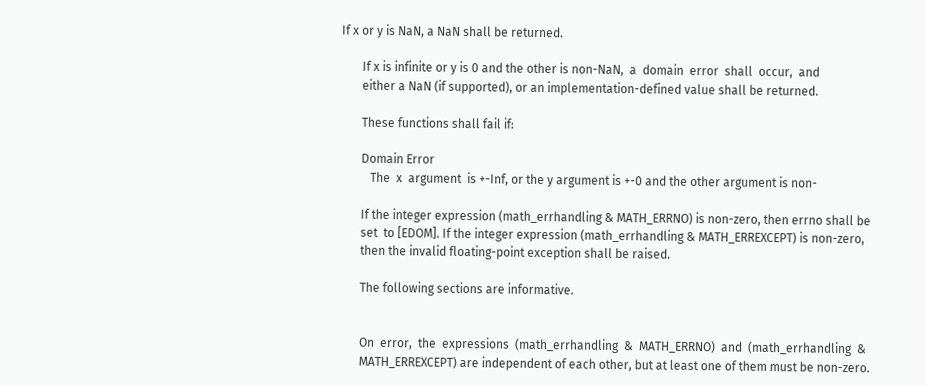If x or y is NaN, a NaN shall be returned.

       If x is infinite or y is 0 and the other is non-NaN,  a  domain  error  shall  occur,  and
       either a NaN (if supported), or an implementation-defined value shall be returned.

       These functions shall fail if:

       Domain Error
          The  x  argument  is +-Inf, or the y argument is +-0 and the other argument is non-

       If the integer expression (math_errhandling & MATH_ERRNO) is non-zero, then errno shall be
       set  to [EDOM]. If the integer expression (math_errhandling & MATH_ERREXCEPT) is non-zero,
       then the invalid floating-point exception shall be raised.

       The following sections are informative.


       On  error,  the  expressions  (math_errhandling  &  MATH_ERRNO)  and  (math_errhandling  &
       MATH_ERREXCEPT) are independent of each other, but at least one of them must be non-zero.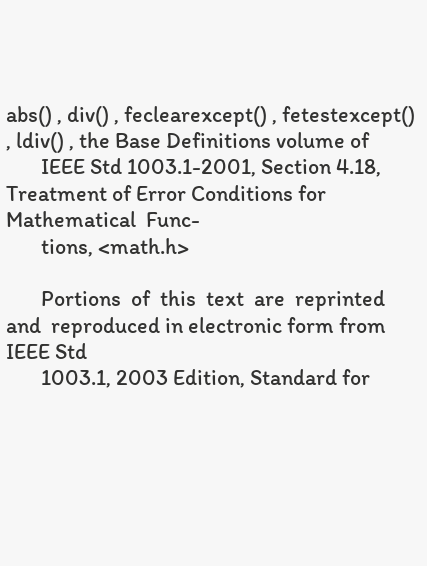abs() , div() , feclearexcept() , fetestexcept() , ldiv() , the Base Definitions volume of
       IEEE Std 1003.1-2001, Section 4.18, Treatment of Error Conditions for  Mathematical  Func-
       tions, <math.h>

       Portions  of  this  text  are  reprinted  and  reproduced in electronic form from IEEE Std
       1003.1, 2003 Edition, Standard for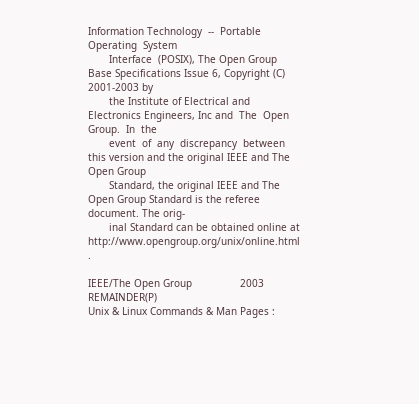Information Technology  --  Portable  Operating  System
       Interface  (POSIX), The Open Group Base Specifications Issue 6, Copyright (C) 2001-2003 by
       the Institute of Electrical and Electronics Engineers, Inc and  The  Open  Group.  In  the
       event  of  any  discrepancy  between this version and the original IEEE and The Open Group
       Standard, the original IEEE and The Open Group Standard is the referee document. The orig-
       inal Standard can be obtained online at http://www.opengroup.org/unix/online.html .

IEEE/The Open Group                2003                  REMAINDER(P)
Unix & Linux Commands & Man Pages :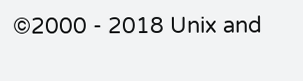©2000 - 2018 Unix and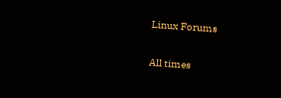Linux Forums

All times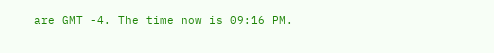are GMT -4. The time now is 09:16 PM.